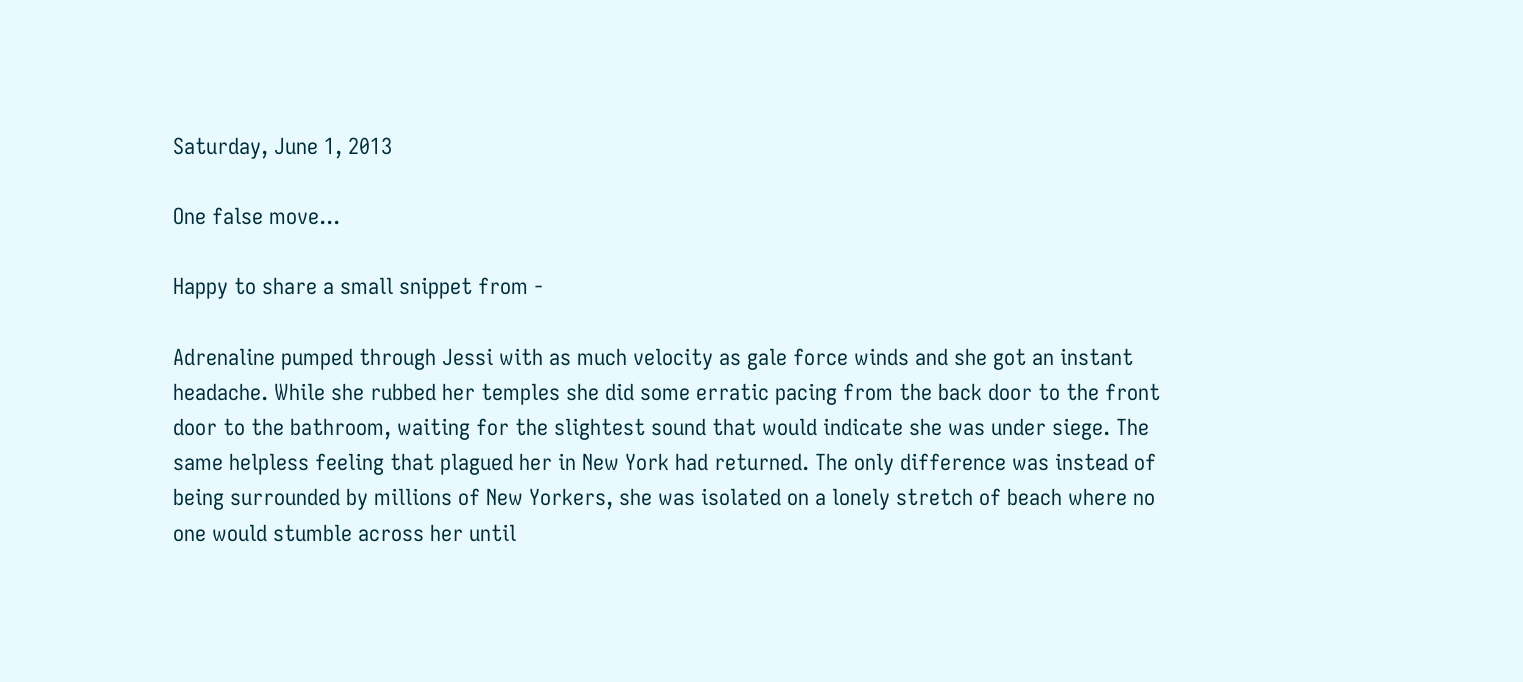Saturday, June 1, 2013

One false move...

Happy to share a small snippet from -

Adrenaline pumped through Jessi with as much velocity as gale force winds and she got an instant headache. While she rubbed her temples she did some erratic pacing from the back door to the front door to the bathroom, waiting for the slightest sound that would indicate she was under siege. The same helpless feeling that plagued her in New York had returned. The only difference was instead of being surrounded by millions of New Yorkers, she was isolated on a lonely stretch of beach where no one would stumble across her until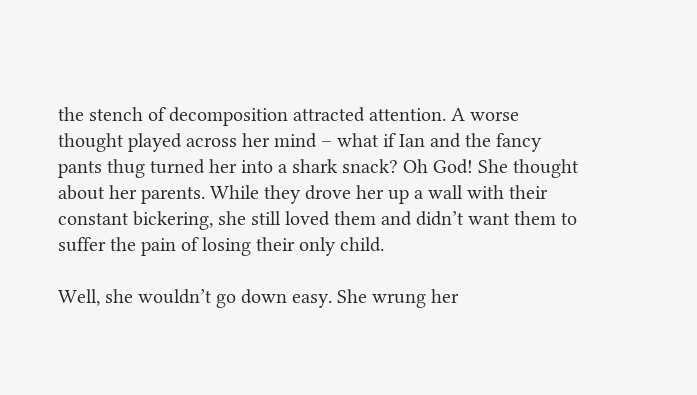the stench of decomposition attracted attention. A worse thought played across her mind – what if Ian and the fancy pants thug turned her into a shark snack? Oh God! She thought about her parents. While they drove her up a wall with their constant bickering, she still loved them and didn’t want them to suffer the pain of losing their only child.

Well, she wouldn’t go down easy. She wrung her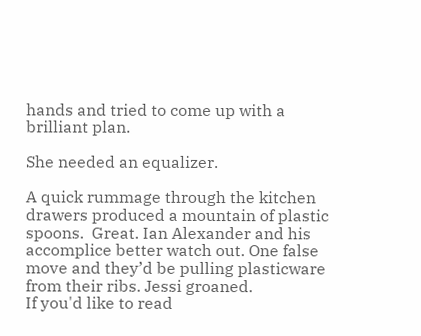hands and tried to come up with a brilliant plan.

She needed an equalizer.

A quick rummage through the kitchen drawers produced a mountain of plastic spoons.  Great. Ian Alexander and his accomplice better watch out. One false move and they’d be pulling plasticware from their ribs. Jessi groaned.
If you'd like to read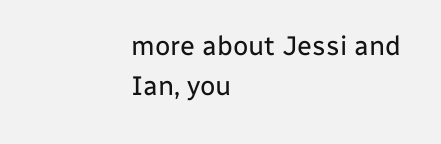more about Jessi and Ian, you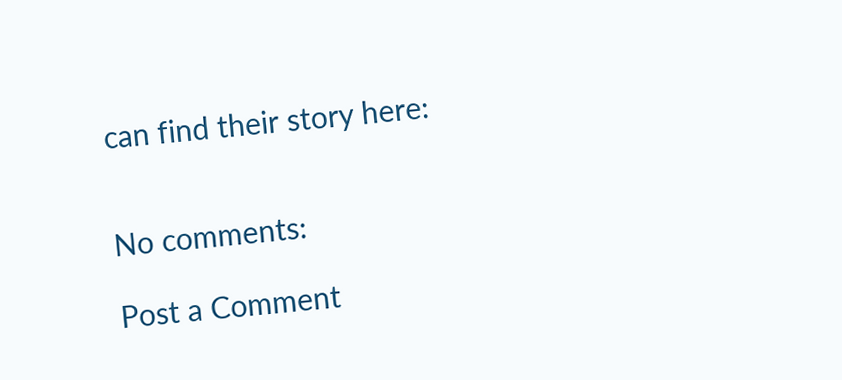can find their story here:


No comments:

Post a Comment